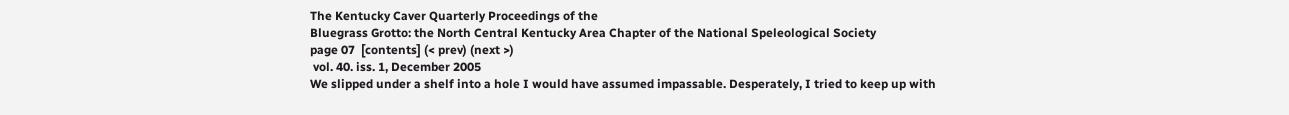The Kentucky Caver Quarterly Proceedings of the
Bluegrass Grotto: the North Central Kentucky Area Chapter of the National Speleological Society
page 07  [contents] (< prev) (next >)
 vol. 40. iss. 1, December 2005
We slipped under a shelf into a hole I would have assumed impassable. Desperately, I tried to keep up with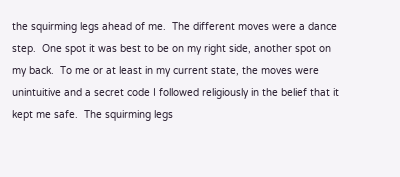the squirming legs ahead of me.  The different moves were a dance step.  One spot it was best to be on my right side, another spot on my back.  To me or at least in my current state, the moves were unintuitive and a secret code I followed religiously in the belief that it kept me safe.  The squirming legs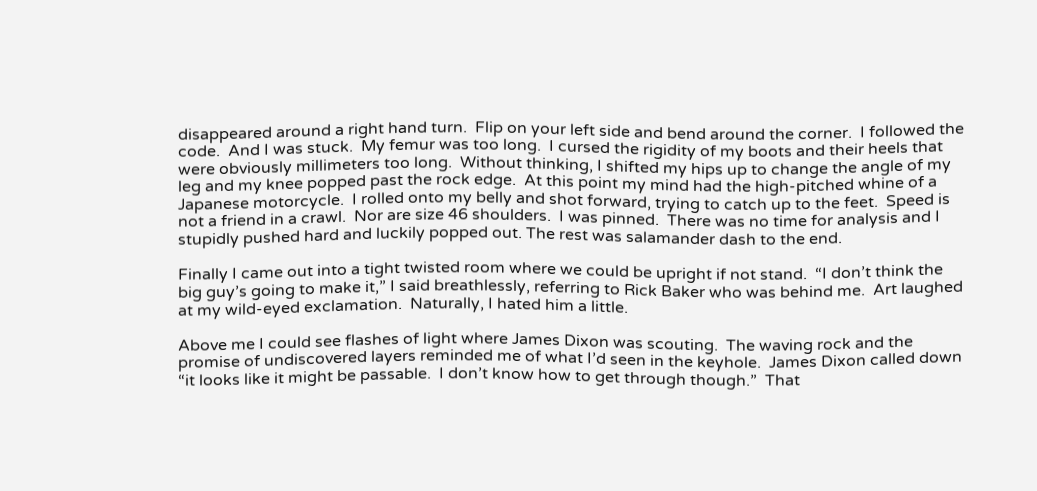disappeared around a right hand turn.  Flip on your left side and bend around the corner.  I followed the code.  And I was stuck.  My femur was too long.  I cursed the rigidity of my boots and their heels that were obviously millimeters too long.  Without thinking, I shifted my hips up to change the angle of my leg and my knee popped past the rock edge.  At this point my mind had the high-pitched whine of a Japanese motorcycle.  I rolled onto my belly and shot forward, trying to catch up to the feet.  Speed is not a friend in a crawl.  Nor are size 46 shoulders.  I was pinned.  There was no time for analysis and I stupidly pushed hard and luckily popped out. The rest was salamander dash to the end.

Finally I came out into a tight twisted room where we could be upright if not stand.  “I don’t think the big guy’s going to make it,” I said breathlessly, referring to Rick Baker who was behind me.  Art laughed at my wild-eyed exclamation.  Naturally, I hated him a little.

Above me I could see flashes of light where James Dixon was scouting.  The waving rock and the promise of undiscovered layers reminded me of what I’d seen in the keyhole.  James Dixon called down “it looks like it might be passable.  I don’t know how to get through though.”  That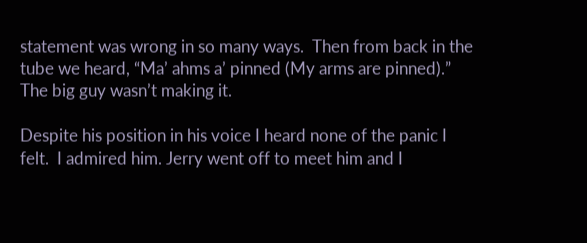statement was wrong in so many ways.  Then from back in the tube we heard, “Ma’ ahms a’ pinned (My arms are pinned).” The big guy wasn’t making it.

Despite his position in his voice I heard none of the panic I felt.  I admired him. Jerry went off to meet him and I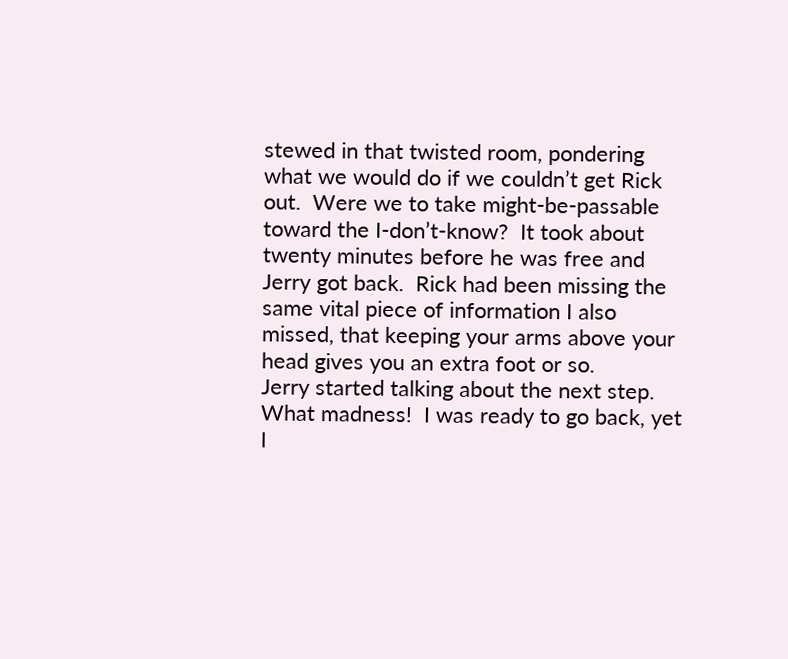stewed in that twisted room, pondering what we would do if we couldn’t get Rick out.  Were we to take might-be-passable toward the I-don’t-know?  It took about twenty minutes before he was free and Jerry got back.  Rick had been missing the same vital piece of information I also missed, that keeping your arms above your head gives you an extra foot or so.
Jerry started talking about the next step.  What madness!  I was ready to go back, yet I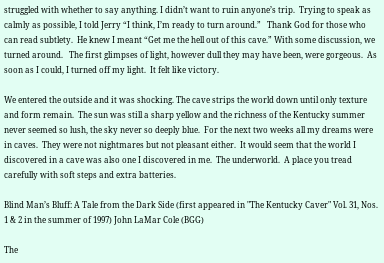struggled with whether to say anything. I didn’t want to ruin anyone’s trip.  Trying to speak as calmly as possible, I told Jerry “I think, I’m ready to turn around.”   Thank God for those who can read subtlety.  He knew I meant “Get me the hell out of this cave.” With some discussion, we turned around.   The first glimpses of light, however dull they may have been, were gorgeous.  As soon as I could, I turned off my light.  It felt like victory.

We entered the outside and it was shocking. The cave strips the world down until only texture and form remain.  The sun was still a sharp yellow and the richness of the Kentucky summer never seemed so lush, the sky never so deeply blue.  For the next two weeks all my dreams were in caves.  They were not nightmares but not pleasant either.  It would seem that the world I discovered in a cave was also one I discovered in me.  The underworld.  A place you tread carefully with soft steps and extra batteries.

Blind Man’s Bluff: A Tale from the Dark Side (first appeared in "The Kentucky Caver" Vol. 31, Nos. 1 & 2 in the summer of 1997) John LaMar Cole (BGG)

The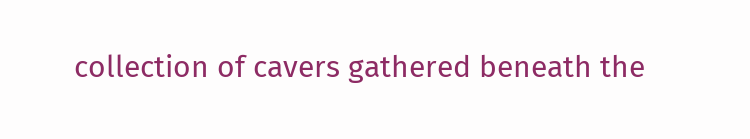collection of cavers gathered beneath the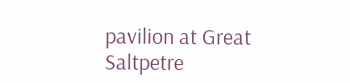pavilion at Great Saltpetre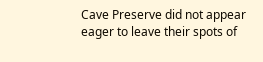Cave Preserve did not appear eager to leave their spots of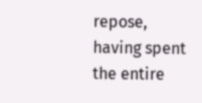repose, having spent the entire